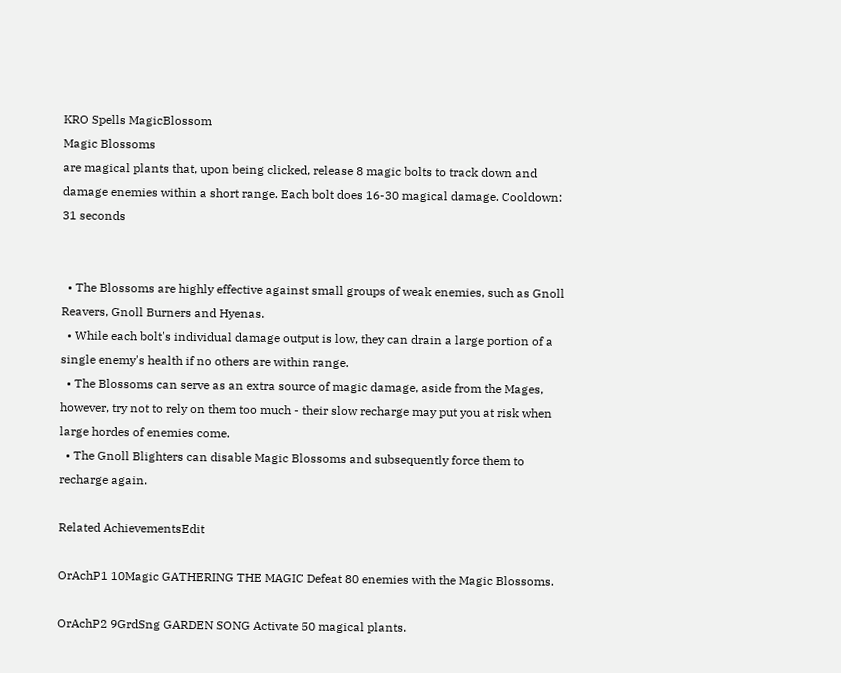KRO Spells MagicBlossom
Magic Blossoms
are magical plants that, upon being clicked, release 8 magic bolts to track down and damage enemies within a short range. Each bolt does 16-30 magical damage. Cooldown: 31 seconds


  • The Blossoms are highly effective against small groups of weak enemies, such as Gnoll Reavers, Gnoll Burners and Hyenas.
  • While each bolt's individual damage output is low, they can drain a large portion of a single enemy's health if no others are within range.
  • The Blossoms can serve as an extra source of magic damage, aside from the Mages, however, try not to rely on them too much - their slow recharge may put you at risk when large hordes of enemies come.
  • The Gnoll Blighters can disable Magic Blossoms and subsequently force them to recharge again.

Related AchievementsEdit

OrAchP1 10Magic GATHERING THE MAGIC Defeat 80 enemies with the Magic Blossoms.

OrAchP2 9GrdSng GARDEN SONG Activate 50 magical plants.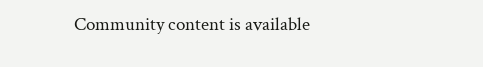Community content is available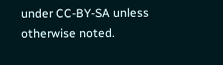under CC-BY-SA unless otherwise noted.